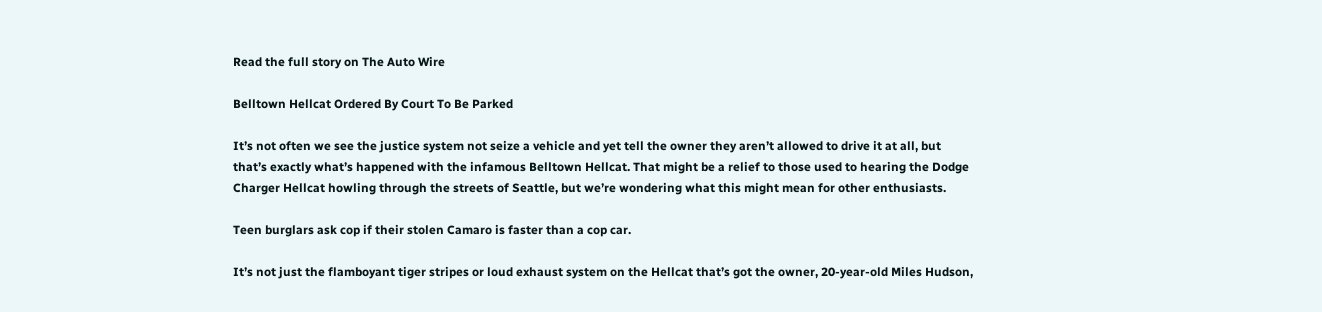Read the full story on The Auto Wire

Belltown Hellcat Ordered By Court To Be Parked

It’s not often we see the justice system not seize a vehicle and yet tell the owner they aren’t allowed to drive it at all, but that’s exactly what’s happened with the infamous Belltown Hellcat. That might be a relief to those used to hearing the Dodge Charger Hellcat howling through the streets of Seattle, but we’re wondering what this might mean for other enthusiasts.

Teen burglars ask cop if their stolen Camaro is faster than a cop car.

It’s not just the flamboyant tiger stripes or loud exhaust system on the Hellcat that’s got the owner, 20-year-old Miles Hudson,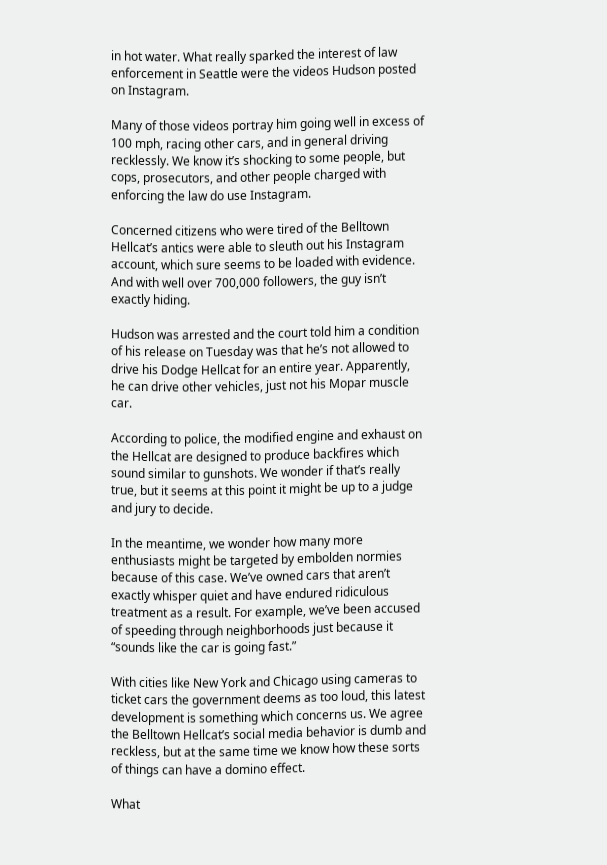in hot water. What really sparked the interest of law enforcement in Seattle were the videos Hudson posted on Instagram.

Many of those videos portray him going well in excess of 100 mph, racing other cars, and in general driving recklessly. We know it’s shocking to some people, but cops, prosecutors, and other people charged with enforcing the law do use Instagram.

Concerned citizens who were tired of the Belltown Hellcat’s antics were able to sleuth out his Instagram account, which sure seems to be loaded with evidence. And with well over 700,000 followers, the guy isn’t exactly hiding.

Hudson was arrested and the court told him a condition of his release on Tuesday was that he’s not allowed to drive his Dodge Hellcat for an entire year. Apparently, he can drive other vehicles, just not his Mopar muscle car.

According to police, the modified engine and exhaust on the Hellcat are designed to produce backfires which sound similar to gunshots. We wonder if that’s really true, but it seems at this point it might be up to a judge and jury to decide.

In the meantime, we wonder how many more enthusiasts might be targeted by embolden normies because of this case. We’ve owned cars that aren’t exactly whisper quiet and have endured ridiculous treatment as a result. For example, we’ve been accused of speeding through neighborhoods just because it “sounds like the car is going fast.”

With cities like New York and Chicago using cameras to ticket cars the government deems as too loud, this latest development is something which concerns us. We agree the Belltown Hellcat’s social media behavior is dumb and reckless, but at the same time we know how these sorts of things can have a domino effect.

What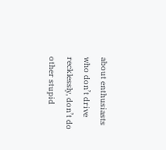about enthusiasts who don’t drive recklessly, don’t do other stupid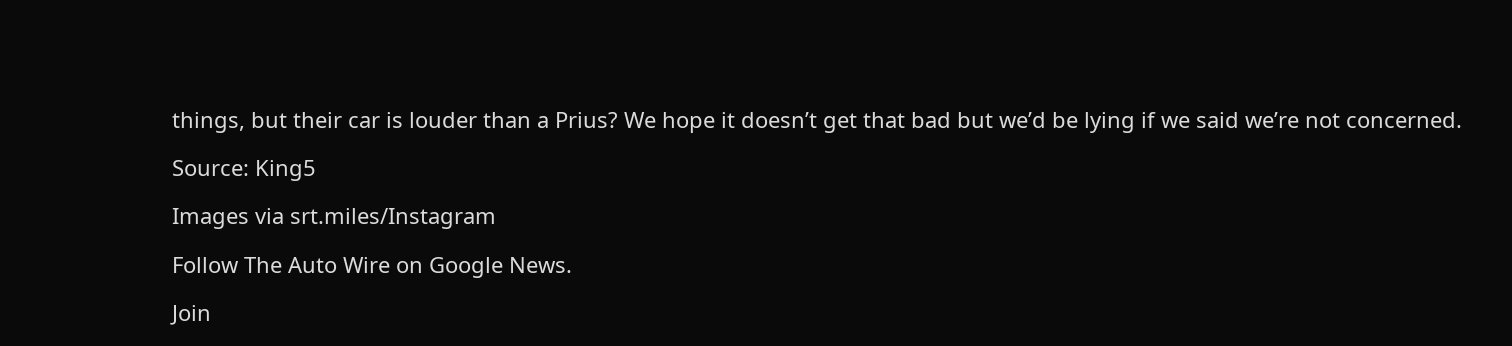things, but their car is louder than a Prius? We hope it doesn’t get that bad but we’d be lying if we said we’re not concerned.

Source: King5

Images via srt.miles/Instagram

Follow The Auto Wire on Google News.

Join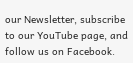our Newsletter, subscribe to our YouTube page, and follow us on Facebook.